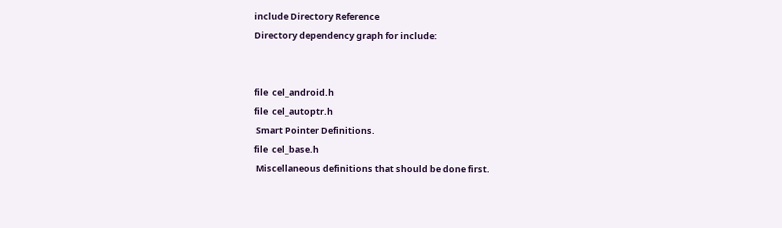include Directory Reference
Directory dependency graph for include:


file  cel_android.h
file  cel_autoptr.h
 Smart Pointer Definitions.
file  cel_base.h
 Miscellaneous definitions that should be done first.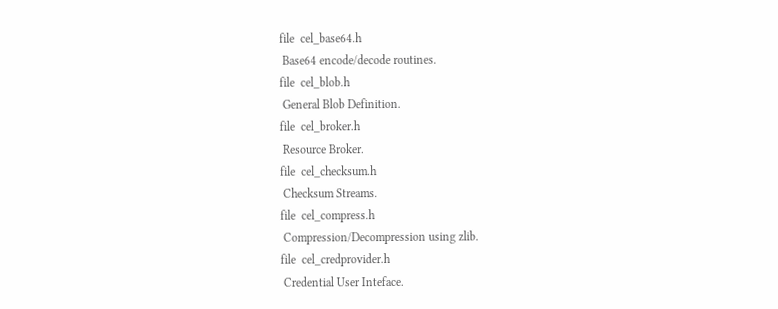file  cel_base64.h
 Base64 encode/decode routines.
file  cel_blob.h
 General Blob Definition.
file  cel_broker.h
 Resource Broker.
file  cel_checksum.h
 Checksum Streams.
file  cel_compress.h
 Compression/Decompression using zlib.
file  cel_credprovider.h
 Credential User Inteface.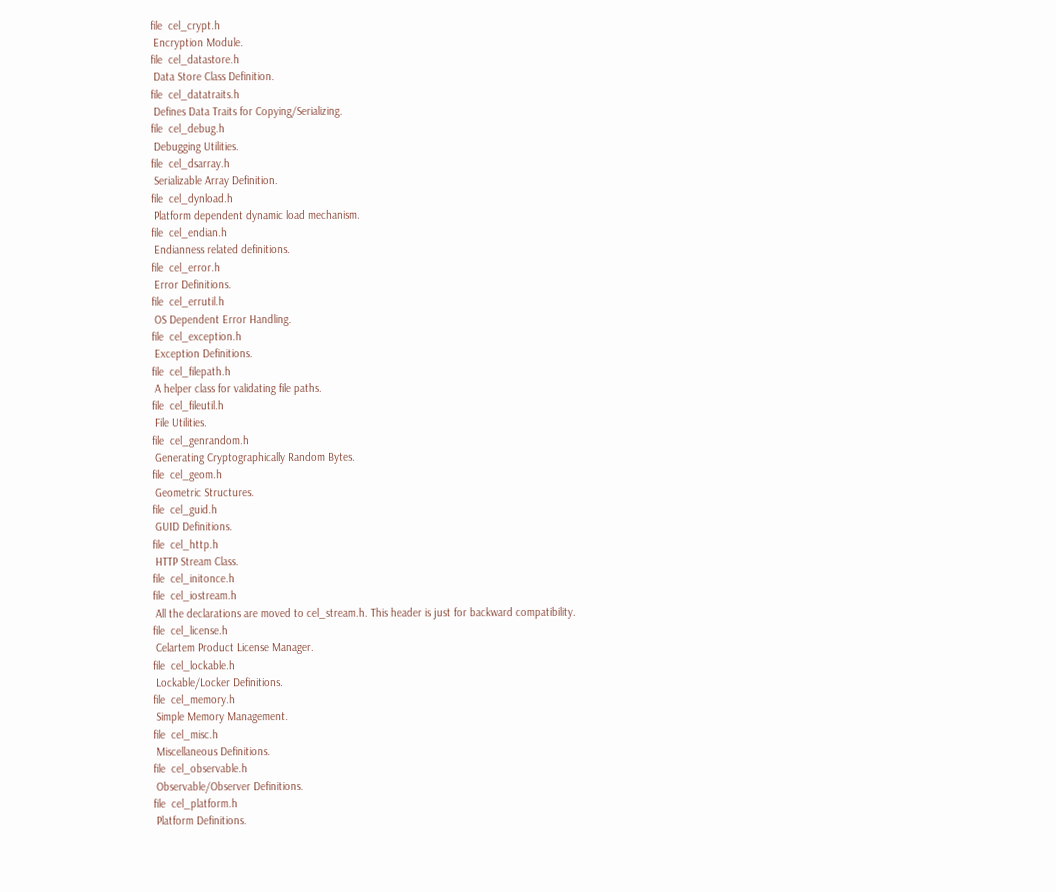file  cel_crypt.h
 Encryption Module.
file  cel_datastore.h
 Data Store Class Definition.
file  cel_datatraits.h
 Defines Data Traits for Copying/Serializing.
file  cel_debug.h
 Debugging Utilities.
file  cel_dsarray.h
 Serializable Array Definition.
file  cel_dynload.h
 Platform dependent dynamic load mechanism.
file  cel_endian.h
 Endianness related definitions.
file  cel_error.h
 Error Definitions.
file  cel_errutil.h
 OS Dependent Error Handling.
file  cel_exception.h
 Exception Definitions.
file  cel_filepath.h
 A helper class for validating file paths.
file  cel_fileutil.h
 File Utilities.
file  cel_genrandom.h
 Generating Cryptographically Random Bytes.
file  cel_geom.h
 Geometric Structures.
file  cel_guid.h
 GUID Definitions.
file  cel_http.h
 HTTP Stream Class.
file  cel_initonce.h
file  cel_iostream.h
 All the declarations are moved to cel_stream.h. This header is just for backward compatibility.
file  cel_license.h
 Celartem Product License Manager.
file  cel_lockable.h
 Lockable/Locker Definitions.
file  cel_memory.h
 Simple Memory Management.
file  cel_misc.h
 Miscellaneous Definitions.
file  cel_observable.h
 Observable/Observer Definitions.
file  cel_platform.h
 Platform Definitions.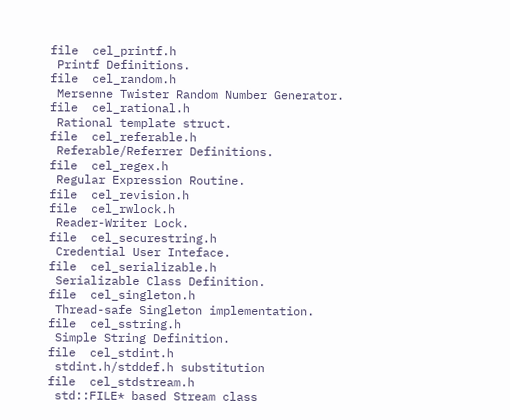file  cel_printf.h
 Printf Definitions.
file  cel_random.h
 Mersenne Twister Random Number Generator.
file  cel_rational.h
 Rational template struct.
file  cel_referable.h
 Referable/Referrer Definitions.
file  cel_regex.h
 Regular Expression Routine.
file  cel_revision.h
file  cel_rwlock.h
 Reader-Writer Lock.
file  cel_securestring.h
 Credential User Inteface.
file  cel_serializable.h
 Serializable Class Definition.
file  cel_singleton.h
 Thread-safe Singleton implementation.
file  cel_sstring.h
 Simple String Definition.
file  cel_stdint.h
 stdint.h/stddef.h substitution
file  cel_stdstream.h
 std::FILE* based Stream class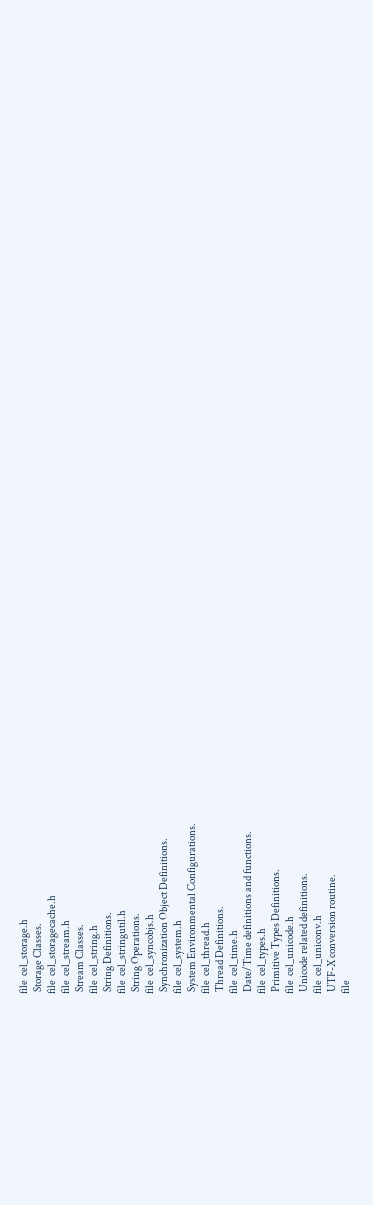file  cel_storage.h
 Storage Classes.
file  cel_storagecache.h
file  cel_stream.h
 Stream Classes.
file  cel_string.h
 String Definitions.
file  cel_stringutil.h
 String Operations.
file  cel_syncobjs.h
 Synchronization Object Definitions.
file  cel_system.h
 System Environmental Configurations.
file  cel_thread.h
 Thread Definitions.
file  cel_time.h
 Date/Time definitions and functions.
file  cel_types.h
 Primitive Types Definitions.
file  cel_unicode.h
 Unicode related definitions.
file  cel_uniconv.h
 UTF-X conversion routine.
file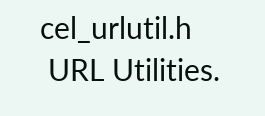cel_urlutil.h
 URL Utilities.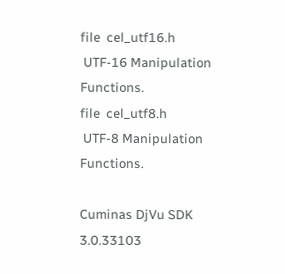file  cel_utf16.h
 UTF-16 Manipulation Functions.
file  cel_utf8.h
 UTF-8 Manipulation Functions.

Cuminas DjVu SDK 3.0.33103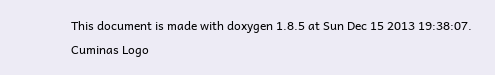This document is made with doxygen 1.8.5 at Sun Dec 15 2013 19:38:07.
Cuminas Logo